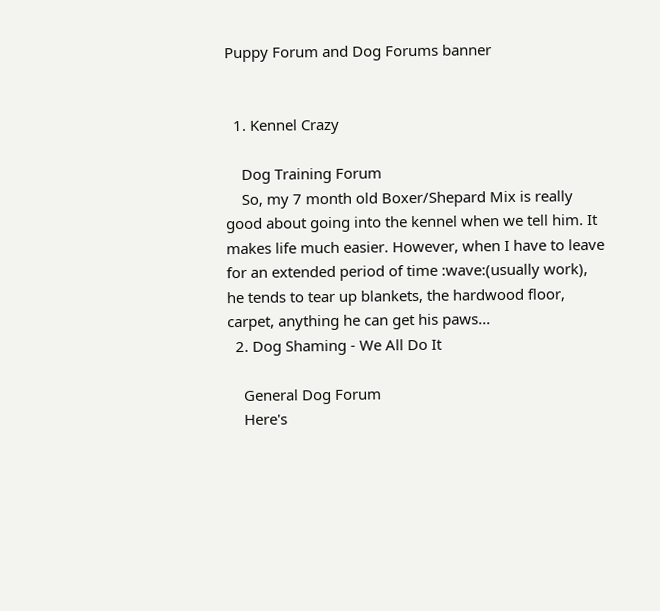Puppy Forum and Dog Forums banner


  1. Kennel Crazy

    Dog Training Forum
    So, my 7 month old Boxer/Shepard Mix is really good about going into the kennel when we tell him. It makes life much easier. However, when I have to leave for an extended period of time :wave:(usually work), he tends to tear up blankets, the hardwood floor, carpet, anything he can get his paws...
  2. Dog Shaming - We All Do It

    General Dog Forum
    Here's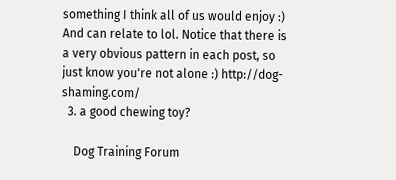something I think all of us would enjoy :) And can relate to lol. Notice that there is a very obvious pattern in each post, so just know you're not alone :) http://dog-shaming.com/
  3. a good chewing toy?

    Dog Training Forum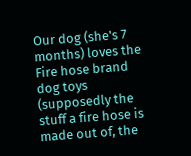Our dog (she's 7 months) loves the Fire hose brand dog toys (supposedly the stuff a fire hose is made out of, the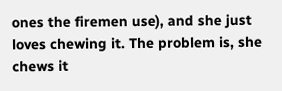ones the firemen use), and she just loves chewing it. The problem is, she chews it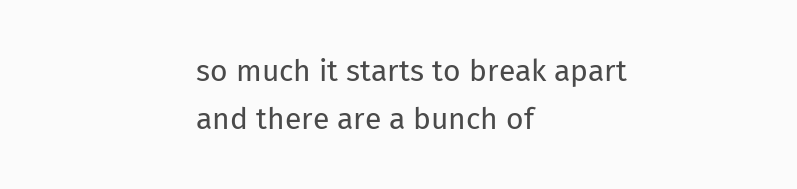so much it starts to break apart and there are a bunch of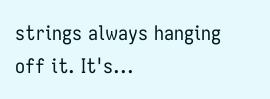strings always hanging off it. It's...